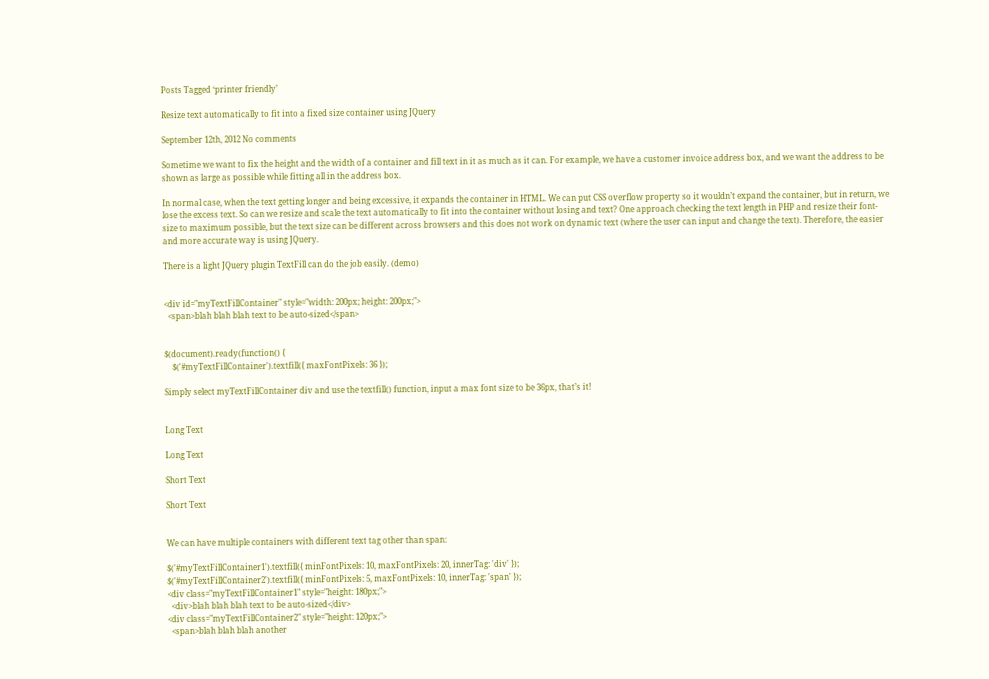Posts Tagged ‘printer friendly’

Resize text automatically to fit into a fixed size container using JQuery

September 12th, 2012 No comments

Sometime we want to fix the height and the width of a container and fill text in it as much as it can. For example, we have a customer invoice address box, and we want the address to be shown as large as possible while fitting all in the address box.

In normal case, when the text getting longer and being excessive, it expands the container in HTML. We can put CSS overflow property so it wouldn’t expand the container, but in return, we lose the excess text. So can we resize and scale the text automatically to fit into the container without losing and text? One approach checking the text length in PHP and resize their font-size to maximum possible, but the text size can be different across browsers and this does not work on dynamic text (where the user can input and change the text). Therefore, the easier and more accurate way is using JQuery.

There is a light JQuery plugin TextFill can do the job easily. (demo)


<div id="myTextFillContainer" style="width: 200px; height: 200px;">
  <span>blah blah blah text to be auto-sized</span>


$(document).ready(function() {
    $('#myTextFillContainer').textfill({ maxFontPixels: 36 });

Simply select myTextFillContainer div and use the textfill() function, input a max font size to be 36px, that’s it!


Long Text

Long Text

Short Text

Short Text


We can have multiple containers with different text tag other than span:

$('#myTextFillContainer1').textfill({ minFontPixels: 10, maxFontPixels: 20, innerTag: 'div' });
$('#myTextFillContainer2').textfill({ minFontPixels: 5, maxFontPixels: 10, innerTag: 'span' });
<div class="myTextFillContainer1" style="height: 180px;">
  <div>blah blah blah text to be auto-sized</div>
<div class="myTextFillContainer2" style="height: 120px;">
  <span>blah blah blah another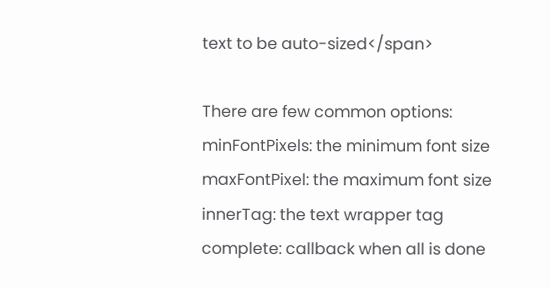text to be auto-sized</span>

There are few common options:
minFontPixels: the minimum font size
maxFontPixel: the maximum font size
innerTag: the text wrapper tag
complete: callback when all is done